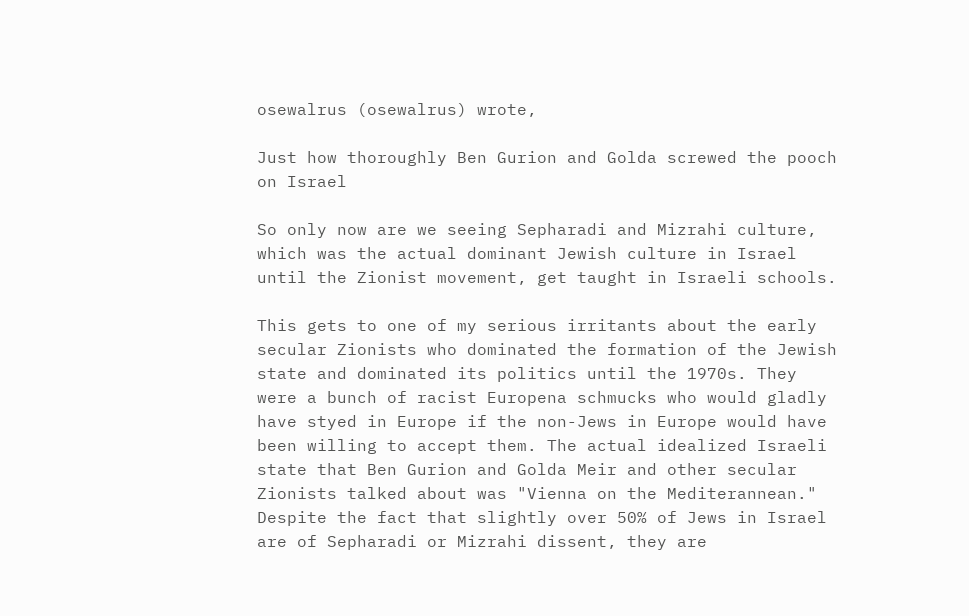osewalrus (osewalrus) wrote,

Just how thoroughly Ben Gurion and Golda screwed the pooch on Israel

So only now are we seeing Sepharadi and Mizrahi culture, which was the actual dominant Jewish culture in Israel until the Zionist movement, get taught in Israeli schools.

This gets to one of my serious irritants about the early secular Zionists who dominated the formation of the Jewish state and dominated its politics until the 1970s. They were a bunch of racist Europena schmucks who would gladly have styed in Europe if the non-Jews in Europe would have been willing to accept them. The actual idealized Israeli state that Ben Gurion and Golda Meir and other secular Zionists talked about was "Vienna on the Mediterannean." Despite the fact that slightly over 50% of Jews in Israel are of Sepharadi or Mizrahi dissent, they are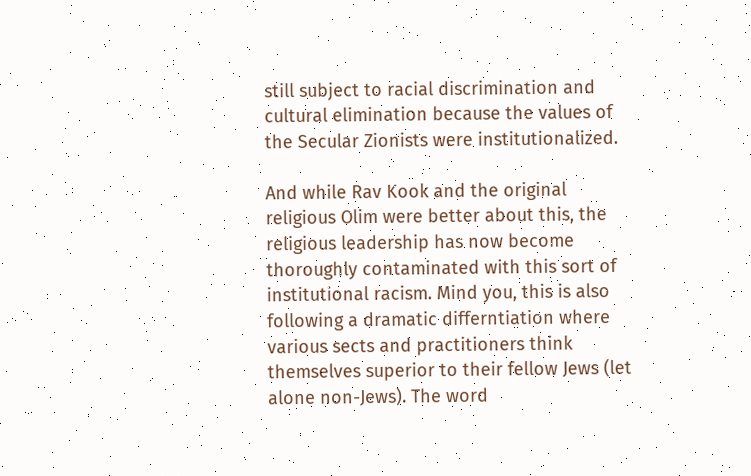still subject to racial discrimination and cultural elimination because the values of the Secular Zionists were institutionalized.

And while Rav Kook and the original religious Olim were better about this, the religious leadership has now become thoroughly contaminated with this sort of institutional racism. Mind you, this is also following a dramatic differntiation where various sects and practitioners think themselves superior to their fellow Jews (let alone non-Jews). The word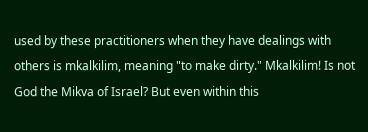used by these practitioners when they have dealings with others is mkalkilim, meaning "to make dirty." Mkalkilim! Is not God the Mikva of Israel? But even within this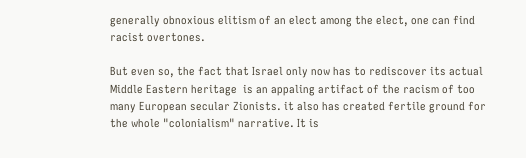generally obnoxious elitism of an elect among the elect, one can find racist overtones.

But even so, the fact that Israel only now has to rediscover its actual Middle Eastern heritage  is an appaling artifact of the racism of too many European secular Zionists. it also has created fertile ground for the whole "colonialism" narrative. It is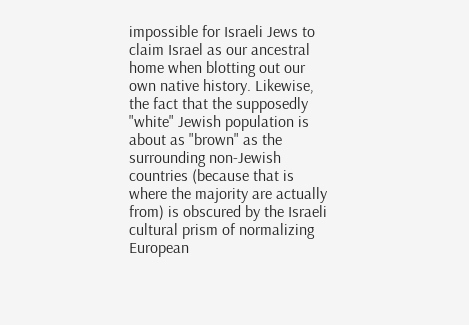impossible for Israeli Jews to claim Israel as our ancestral home when blotting out our own native history. Likewise, the fact that the supposedly "white" Jewish population is about as "brown" as the surrounding non-Jewish countries (because that is where the majority are actually from) is obscured by the Israeli cultural prism of normalizing European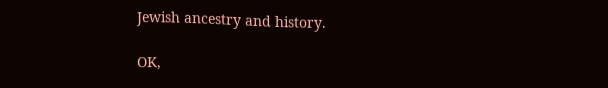Jewish ancestry and history.

OK,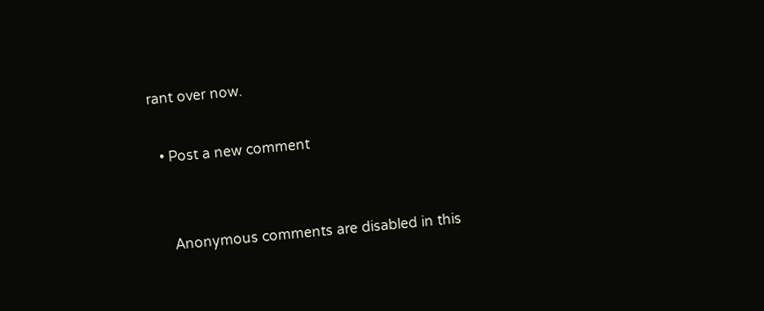rant over now.

  • Post a new comment


    Anonymous comments are disabled in this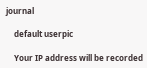journal

    default userpic

    Your IP address will be recorded